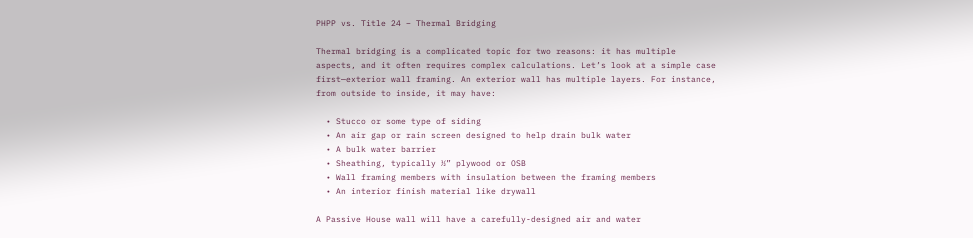PHPP vs. Title 24 – Thermal Bridging

Thermal bridging is a complicated topic for two reasons: it has multiple aspects, and it often requires complex calculations. Let’s look at a simple case first—exterior wall framing. An exterior wall has multiple layers. For instance, from outside to inside, it may have:

  • Stucco or some type of siding
  • An air gap or rain screen designed to help drain bulk water
  • A bulk water barrier
  • Sheathing, typically ½” plywood or OSB
  • Wall framing members with insulation between the framing members
  • An interior finish material like drywall

A Passive House wall will have a carefully-designed air and water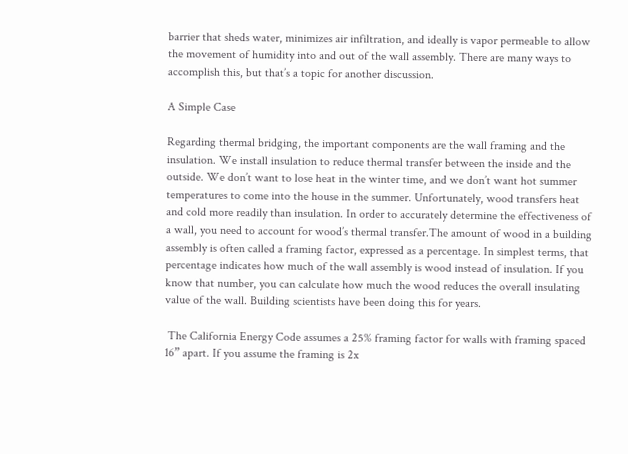barrier that sheds water, minimizes air infiltration, and ideally is vapor permeable to allow the movement of humidity into and out of the wall assembly. There are many ways to accomplish this, but that’s a topic for another discussion.

A Simple Case

Regarding thermal bridging, the important components are the wall framing and the insulation. We install insulation to reduce thermal transfer between the inside and the outside. We don’t want to lose heat in the winter time, and we don’t want hot summer temperatures to come into the house in the summer. Unfortunately, wood transfers heat and cold more readily than insulation. In order to accurately determine the effectiveness of a wall, you need to account for wood’s thermal transfer.The amount of wood in a building assembly is often called a framing factor, expressed as a percentage. In simplest terms, that percentage indicates how much of the wall assembly is wood instead of insulation. If you know that number, you can calculate how much the wood reduces the overall insulating value of the wall. Building scientists have been doing this for years.

 The California Energy Code assumes a 25% framing factor for walls with framing spaced 16” apart. If you assume the framing is 2x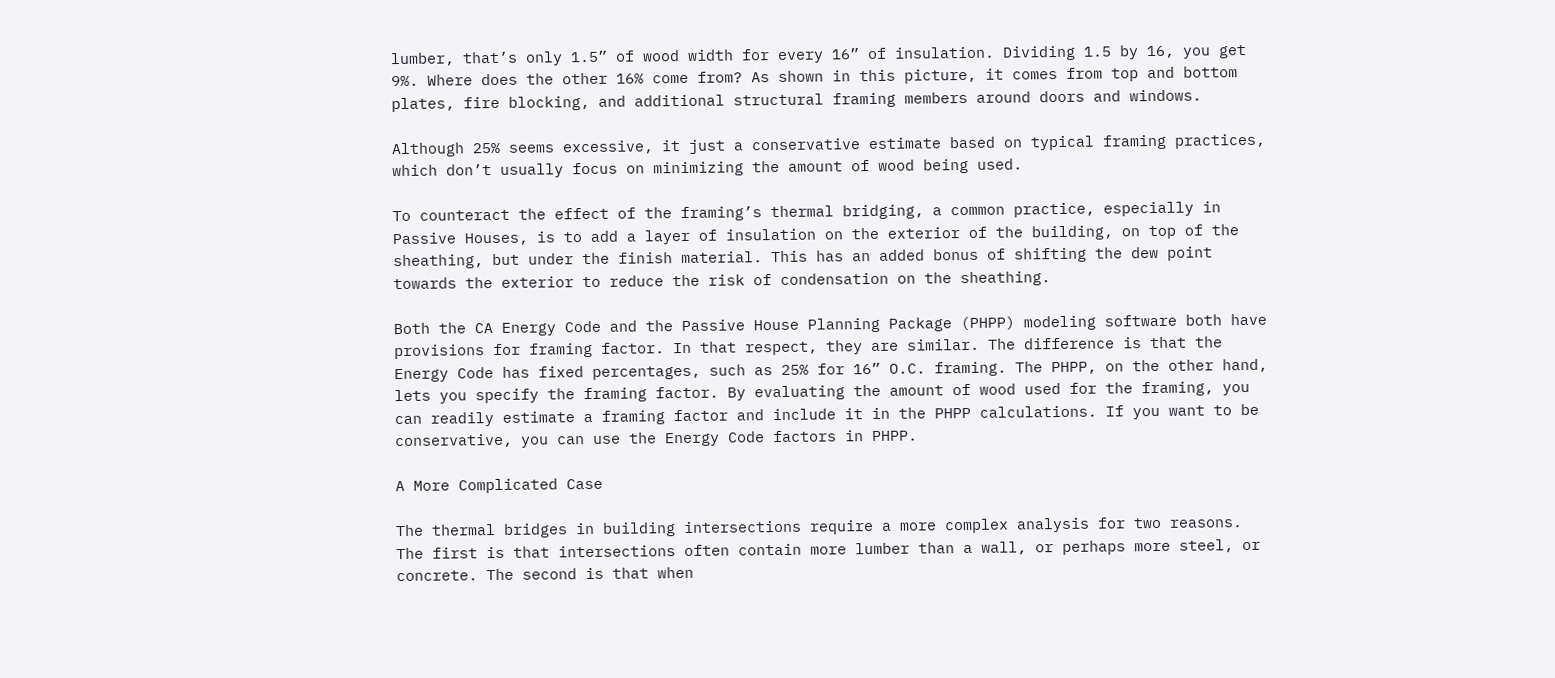lumber, that’s only 1.5” of wood width for every 16” of insulation. Dividing 1.5 by 16, you get 9%. Where does the other 16% come from? As shown in this picture, it comes from top and bottom plates, fire blocking, and additional structural framing members around doors and windows.

Although 25% seems excessive, it just a conservative estimate based on typical framing practices, which don’t usually focus on minimizing the amount of wood being used.

To counteract the effect of the framing’s thermal bridging, a common practice, especially in Passive Houses, is to add a layer of insulation on the exterior of the building, on top of the sheathing, but under the finish material. This has an added bonus of shifting the dew point towards the exterior to reduce the risk of condensation on the sheathing.

Both the CA Energy Code and the Passive House Planning Package (PHPP) modeling software both have provisions for framing factor. In that respect, they are similar. The difference is that the Energy Code has fixed percentages, such as 25% for 16” O.C. framing. The PHPP, on the other hand, lets you specify the framing factor. By evaluating the amount of wood used for the framing, you can readily estimate a framing factor and include it in the PHPP calculations. If you want to be conservative, you can use the Energy Code factors in PHPP.

A More Complicated Case

The thermal bridges in building intersections require a more complex analysis for two reasons. The first is that intersections often contain more lumber than a wall, or perhaps more steel, or concrete. The second is that when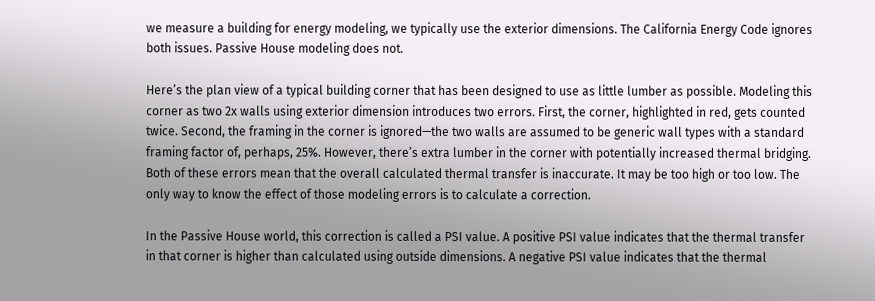we measure a building for energy modeling, we typically use the exterior dimensions. The California Energy Code ignores both issues. Passive House modeling does not.

Here’s the plan view of a typical building corner that has been designed to use as little lumber as possible. Modeling this corner as two 2x walls using exterior dimension introduces two errors. First, the corner, highlighted in red, gets counted twice. Second, the framing in the corner is ignored—the two walls are assumed to be generic wall types with a standard framing factor of, perhaps, 25%. However, there’s extra lumber in the corner with potentially increased thermal bridging. Both of these errors mean that the overall calculated thermal transfer is inaccurate. It may be too high or too low. The only way to know the effect of those modeling errors is to calculate a correction.

In the Passive House world, this correction is called a PSI value. A positive PSI value indicates that the thermal transfer in that corner is higher than calculated using outside dimensions. A negative PSI value indicates that the thermal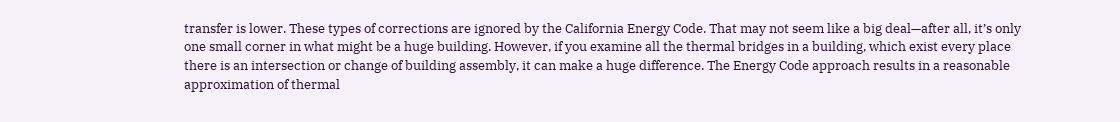transfer is lower. These types of corrections are ignored by the California Energy Code. That may not seem like a big deal—after all, it’s only one small corner in what might be a huge building. However, if you examine all the thermal bridges in a building, which exist every place there is an intersection or change of building assembly, it can make a huge difference. The Energy Code approach results in a reasonable approximation of thermal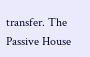transfer. The Passive House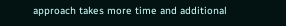approach takes more time and additional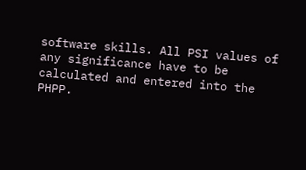software skills. All PSI values of any significance have to be calculated and entered into the PHPP.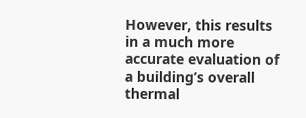However, this results in a much more accurate evaluation of a building’s overall thermal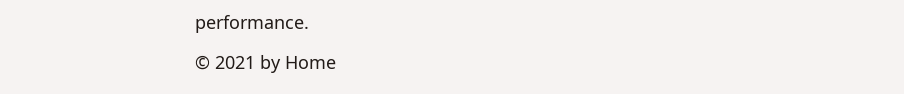performance.

© 2021 by Home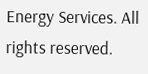Energy Services. All rights reserved.